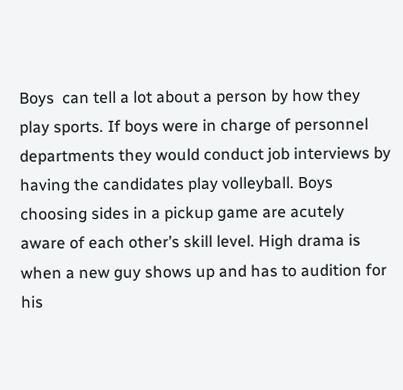Boys  can tell a lot about a person by how they play sports. If boys were in charge of personnel departments they would conduct job interviews by having the candidates play volleyball. Boys choosing sides in a pickup game are acutely aware of each other’s skill level. High drama is when a new guy shows up and has to audition for his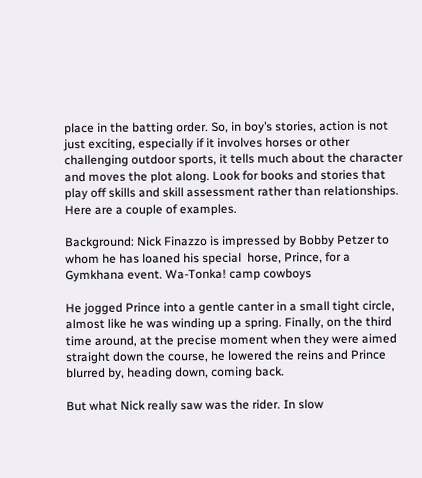place in the batting order. So, in boy’s stories, action is not just exciting, especially if it involves horses or other challenging outdoor sports, it tells much about the character and moves the plot along. Look for books and stories that play off skills and skill assessment rather than relationships. Here are a couple of examples.

Background: Nick Finazzo is impressed by Bobby Petzer to whom he has loaned his special  horse, Prince, for a Gymkhana event. Wa-Tonka! camp cowboys

He jogged Prince into a gentle canter in a small tight circle, almost like he was winding up a spring. Finally, on the third time around, at the precise moment when they were aimed straight down the course, he lowered the reins and Prince blurred by, heading down, coming back.

But what Nick really saw was the rider. In slow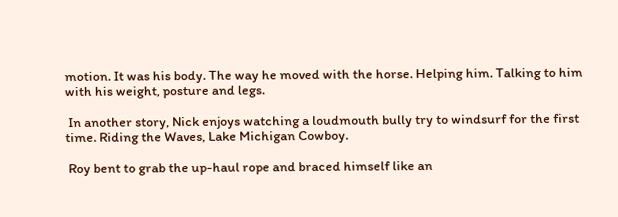motion. It was his body. The way he moved with the horse. Helping him. Talking to him with his weight, posture and legs.

 In another story, Nick enjoys watching a loudmouth bully try to windsurf for the first time. Riding the Waves, Lake Michigan Cowboy.

 Roy bent to grab the up-haul rope and braced himself like an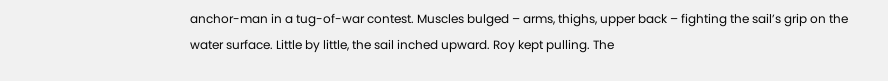anchor-man in a tug-of-war contest. Muscles bulged – arms, thighs, upper back – fighting the sail’s grip on the water surface. Little by little, the sail inched upward. Roy kept pulling. The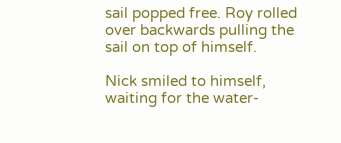sail popped free. Roy rolled over backwards pulling the sail on top of himself.

Nick smiled to himself, waiting for the water-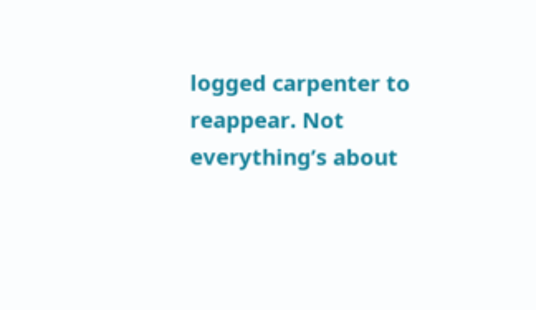logged carpenter to reappear. Not everything’s about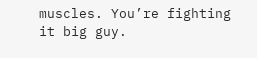muscles. You’re fighting it big guy.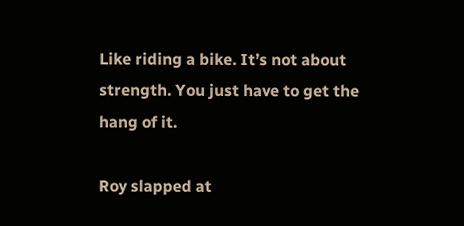Like riding a bike. It’s not about strength. You just have to get the hang of it.

Roy slapped at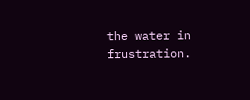the water in frustration.